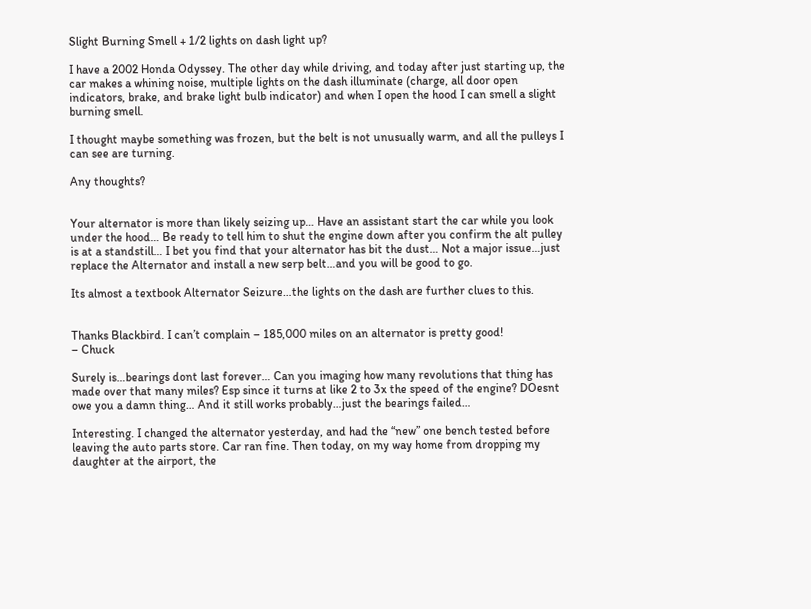Slight Burning Smell + 1/2 lights on dash light up?

I have a 2002 Honda Odyssey. The other day while driving, and today after just starting up, the car makes a whining noise, multiple lights on the dash illuminate (charge, all door open indicators, brake, and brake light bulb indicator) and when I open the hood I can smell a slight burning smell.

I thought maybe something was frozen, but the belt is not unusually warm, and all the pulleys I can see are turning.

Any thoughts?


Your alternator is more than likely seizing up… Have an assistant start the car while you look under the hood… Be ready to tell him to shut the engine down after you confirm the alt pulley is at a standstill… I bet you find that your alternator has bit the dust… Not a major issue…just replace the Alternator and install a new serp belt…and you will be good to go.

Its almost a textbook Alternator Seizure…the lights on the dash are further clues to this.


Thanks Blackbird. I can’t complain – 185,000 miles on an alternator is pretty good!
– Chuck

Surely is…bearings dont last forever… Can you imaging how many revolutions that thing has made over that many miles? Esp since it turns at like 2 to 3x the speed of the engine? DOesnt owe you a damn thing… And it still works probably…just the bearings failed…

Interesting. I changed the alternator yesterday, and had the “new” one bench tested before leaving the auto parts store. Car ran fine. Then today, on my way home from dropping my daughter at the airport, the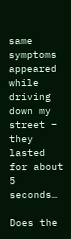same symptoms appeared while driving down my street – they lasted for about 5 seconds…

Does the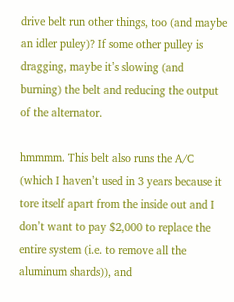drive belt run other things, too (and maybe an idler puley)? If some other pulley is dragging, maybe it’s slowing (and burning) the belt and reducing the output of the alternator.

hmmmm. This belt also runs the A/C (which I haven’t used in 3 years because it tore itself apart from the inside out and I don’t want to pay $2,000 to replace the entire system (i.e. to remove all the aluminum shards)), and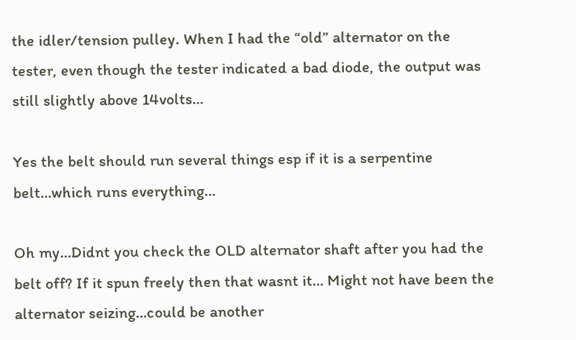the idler/tension pulley. When I had the “old” alternator on the tester, even though the tester indicated a bad diode, the output was still slightly above 14volts…

Yes the belt should run several things esp if it is a serpentine belt…which runs everything…

Oh my…Didnt you check the OLD alternator shaft after you had the belt off? If it spun freely then that wasnt it… Might not have been the alternator seizing…could be another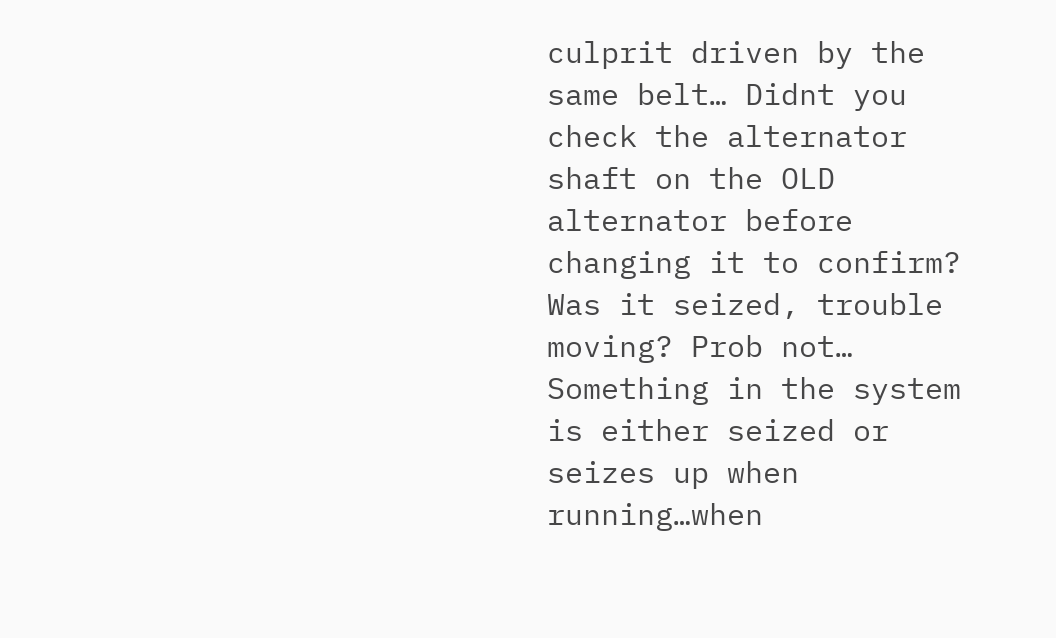culprit driven by the same belt… Didnt you check the alternator shaft on the OLD alternator before changing it to confirm? Was it seized, trouble moving? Prob not… Something in the system is either seized or seizes up when running…when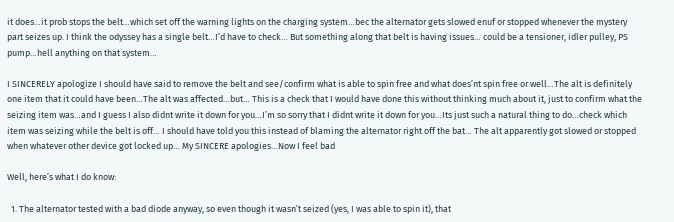it does…it prob stops the belt…which set off the warning lights on the charging system…bec the alternator gets slowed enuf or stopped whenever the mystery part seizes up. I think the odyssey has a single belt…I’d have to check… But something along that belt is having issues… could be a tensioner, idler pulley, PS pump…hell anything on that system…

I SINCERELY apologize I should have said to remove the belt and see/confirm what is able to spin free and what does’nt spin free or well…The alt is definitely one item that it could have been…The alt was affected…but… This is a check that I would have done this without thinking much about it, just to confirm what the seizing item was…and I guess I also didnt write it down for you…I’m so sorry that I didnt write it down for you…Its just such a natural thing to do…check which item was seizing while the belt is off… I should have told you this instead of blaming the alternator right off the bat… The alt apparently got slowed or stopped when whatever other device got locked up… My SINCERE apologies…Now I feel bad

Well, here’s what I do know:

  1. The alternator tested with a bad diode anyway, so even though it wasn’t seized (yes, I was able to spin it), that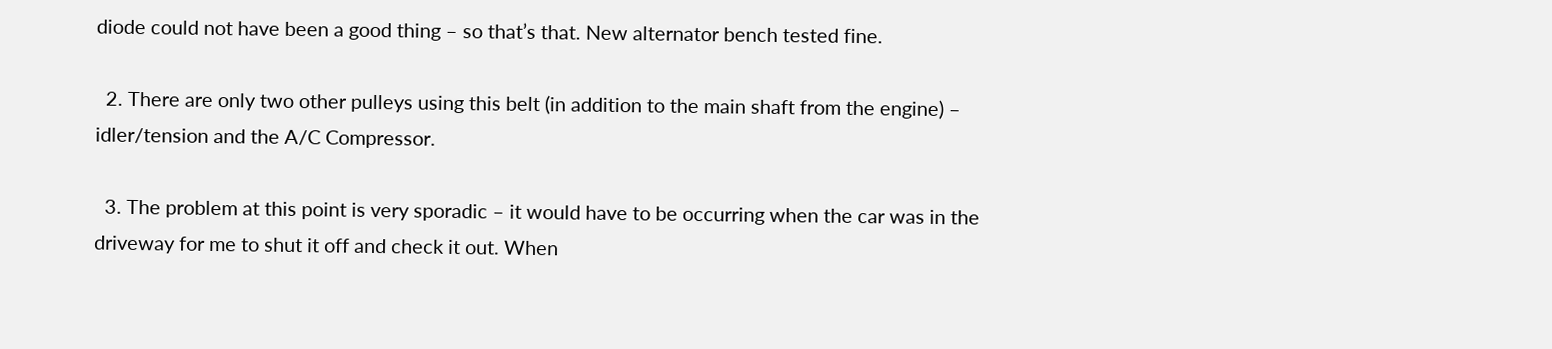diode could not have been a good thing – so that’s that. New alternator bench tested fine.

  2. There are only two other pulleys using this belt (in addition to the main shaft from the engine) – idler/tension and the A/C Compressor.

  3. The problem at this point is very sporadic – it would have to be occurring when the car was in the driveway for me to shut it off and check it out. When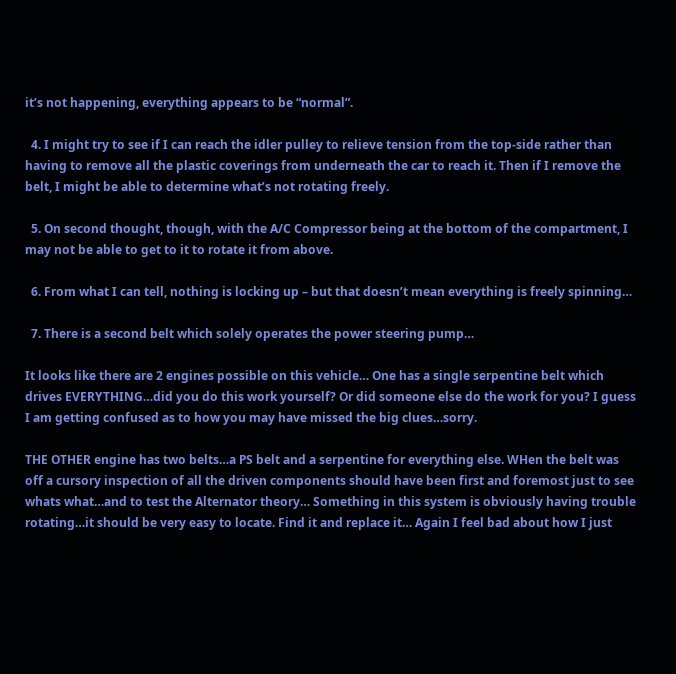it’s not happening, everything appears to be “normal”.

  4. I might try to see if I can reach the idler pulley to relieve tension from the top-side rather than having to remove all the plastic coverings from underneath the car to reach it. Then if I remove the belt, I might be able to determine what’s not rotating freely.

  5. On second thought, though, with the A/C Compressor being at the bottom of the compartment, I may not be able to get to it to rotate it from above.

  6. From what I can tell, nothing is locking up – but that doesn’t mean everything is freely spinning…

  7. There is a second belt which solely operates the power steering pump…

It looks like there are 2 engines possible on this vehicle… One has a single serpentine belt which drives EVERYTHING…did you do this work yourself? Or did someone else do the work for you? I guess I am getting confused as to how you may have missed the big clues…sorry.

THE OTHER engine has two belts…a PS belt and a serpentine for everything else. WHen the belt was off a cursory inspection of all the driven components should have been first and foremost just to see whats what…and to test the Alternator theory… Something in this system is obviously having trouble rotating…it should be very easy to locate. Find it and replace it… Again I feel bad about how I just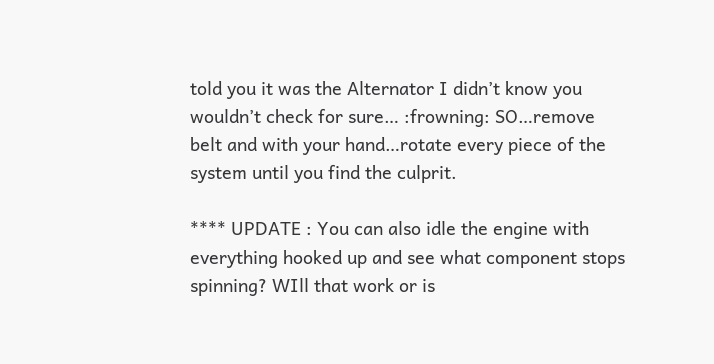told you it was the Alternator I didn’t know you wouldn’t check for sure… :frowning: SO…remove belt and with your hand…rotate every piece of the system until you find the culprit.

**** UPDATE : You can also idle the engine with everything hooked up and see what component stops spinning? WIll that work or is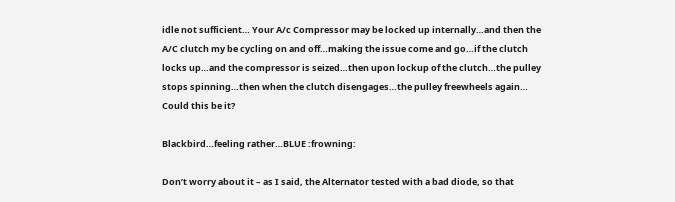idle not sufficient… Your A/c Compressor may be locked up internally…and then the A/C clutch my be cycling on and off…making the issue come and go…if the clutch locks up…and the compressor is seized…then upon lockup of the clutch…the pulley stops spinning…then when the clutch disengages…the pulley freewheels again… Could this be it?

Blackbird…feeling rather…BLUE :frowning:

Don’t worry about it – as I said, the Alternator tested with a bad diode, so that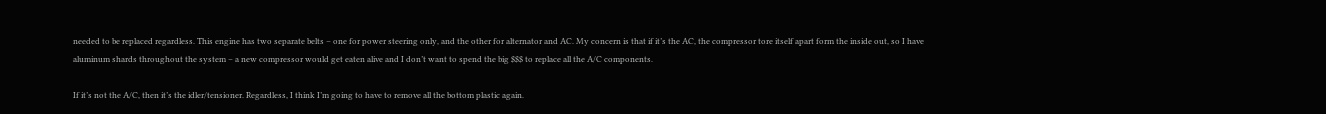needed to be replaced regardless. This engine has two separate belts – one for power steering only, and the other for alternator and AC. My concern is that if it’s the AC, the compressor tore itself apart form the inside out, so I have aluminum shards throughout the system – a new compressor would get eaten alive and I don’t want to spend the big $$$ to replace all the A/C components.

If it’s not the A/C, then it’s the idler/tensioner. Regardless, I think I’m going to have to remove all the bottom plastic again.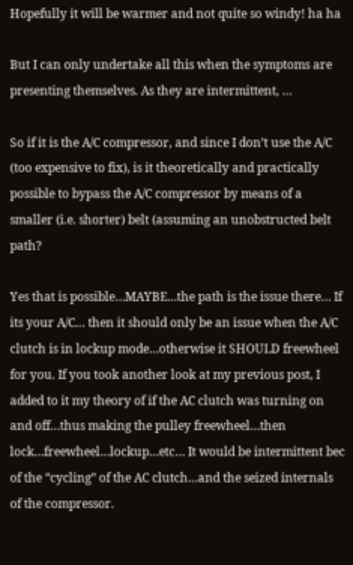Hopefully it will be warmer and not quite so windy! ha ha

But I can only undertake all this when the symptoms are presenting themselves. As they are intermittent, …

So if it is the A/C compressor, and since I don’t use the A/C (too expensive to fix), is it theoretically and practically possible to bypass the A/C compressor by means of a smaller (i.e. shorter) belt (assuming an unobstructed belt path?

Yes that is possible…MAYBE…the path is the issue there… If its your A/C… then it should only be an issue when the A/C clutch is in lockup mode…otherwise it SHOULD freewheel for you. If you took another look at my previous post, I added to it my theory of if the AC clutch was turning on and off…thus making the pulley freewheel…then lock…freewheel…lockup…etc… It would be intermittent bec of the “cycling” of the AC clutch…and the seized internals of the compressor.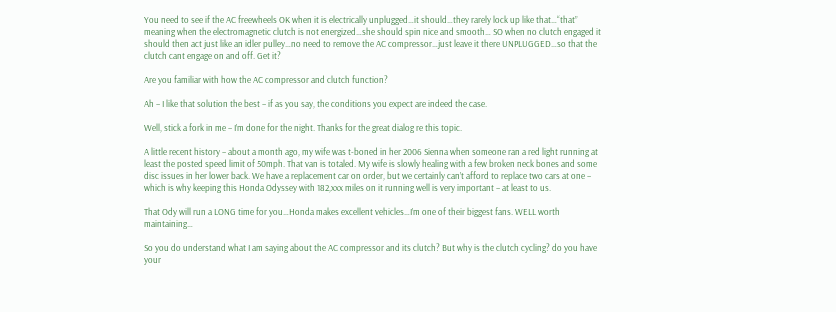You need to see if the AC freewheels OK when it is electrically unplugged…it should…they rarely lock up like that…“that” meaning when the electromagnetic clutch is not energized…she should spin nice and smooth… SO when no clutch engaged it should then act just like an idler pulley…no need to remove the AC compressor…just leave it there UNPLUGGED…so that the clutch cant engage on and off. Get it?

Are you familiar with how the AC compressor and clutch function?

Ah – I like that solution the best – if as you say, the conditions you expect are indeed the case.

Well, stick a fork in me – I’m done for the night. Thanks for the great dialog re this topic.

A little recent history – about a month ago, my wife was t-boned in her 2006 Sienna when someone ran a red light running at least the posted speed limit of 50mph. That van is totaled. My wife is slowly healing with a few broken neck bones and some disc issues in her lower back. We have a replacement car on order, but we certainly can’t afford to replace two cars at one – which is why keeping this Honda Odyssey with 182,xxx miles on it running well is very important – at least to us.

That Ody will run a LONG time for you…Honda makes excellent vehicles…I’m one of their biggest fans. WELL worth maintaining…

So you do understand what I am saying about the AC compressor and its clutch? But why is the clutch cycling? do you have your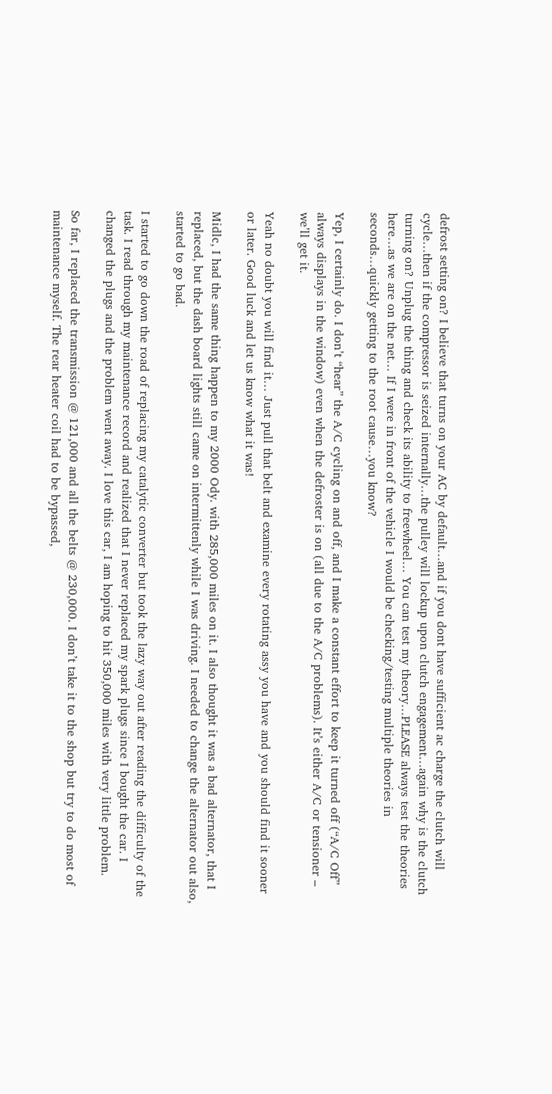defrost setting on? I believe that turns on your AC by default…and if you dont have sufficient ac charge the clutch will cycle…then if the compressor is seized internally…the pulley will lockup upon clutch engagement…again why is the clutch turning on? Unplug the thing and check its ability to freewheel… You can test my theory…PLEASE always test the theories here…as we are on the net… If I were in front of the vehicle I would be checking/testing multiple theories in seconds…quickly getting to the root cause…you know?

Yep, I certainly do. I don’t “hear” the A/C cycling on and off, and I make a constant effort to keep it turned off (“A/C Off” always displays in the window) even when the defroster is on (all due to the A/C problems). It’s either A/C or tensioner – we’ll get it.

Yeah no doubt you will find it… Just pull that belt and examine every rotating assy you have and you should find it sooner or later. Good luck and let us know what it was!

Midlc, I had the same thing happen to my 2000 Ody. with 285,000 miles on it. I also thought it was a bad alternator, that I replaced, but the dash board lights still came on intermittenly while I was driving. I needed to change the alternator out also, started to go bad.

I started to go down the road of replacing my catalytic converter but took the lazy way out after reading the difficulty of the task. I read through my maintenance record and realized that I never replaced my spark plugs since I bought the car. I changed the plugs and the problem went away. I love this car, I am hoping to hit 350,000 miles with very little problem.

So far, I replaced the transmission @ 121,000 and all the belts @ 230,000. I don’t take it to the shop but try to do most of maintenance myself. The rear heater coil had to be bypassed,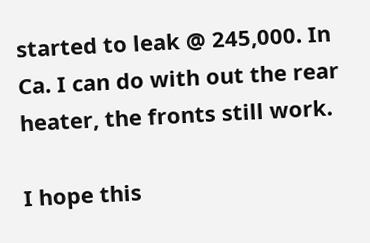started to leak @ 245,000. In Ca. I can do with out the rear heater, the fronts still work.

I hope this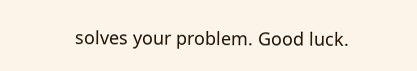solves your problem. Good luck.